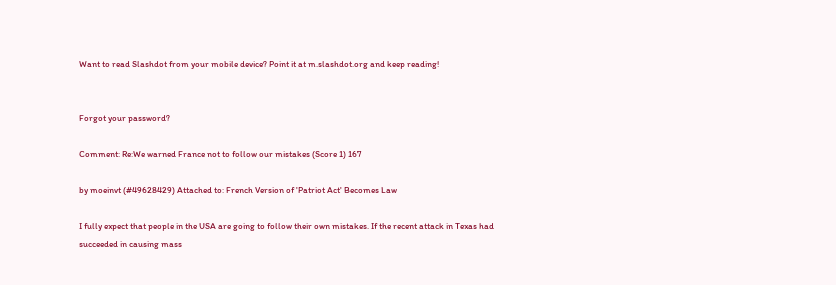Want to read Slashdot from your mobile device? Point it at m.slashdot.org and keep reading!


Forgot your password?

Comment: Re:We warned France not to follow our mistakes (Score 1) 167

by moeinvt (#49628429) Attached to: French Version of 'Patriot Act' Becomes Law

I fully expect that people in the USA are going to follow their own mistakes. If the recent attack in Texas had succeeded in causing mass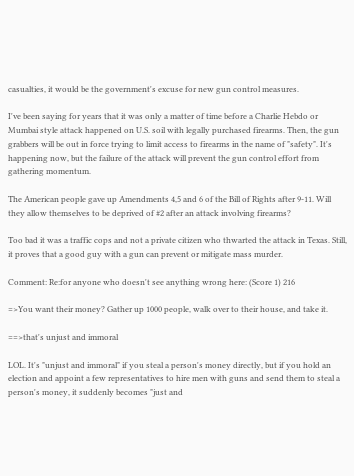casualties, it would be the government's excuse for new gun control measures.

I've been saying for years that it was only a matter of time before a Charlie Hebdo or Mumbai style attack happened on U.S. soil with legally purchased firearms. Then, the gun grabbers will be out in force trying to limit access to firearms in the name of "safety". It's happening now, but the failure of the attack will prevent the gun control effort from gathering momentum.

The American people gave up Amendments 4,5 and 6 of the Bill of Rights after 9-11. Will they allow themselves to be deprived of #2 after an attack involving firearms?

Too bad it was a traffic cops and not a private citizen who thwarted the attack in Texas. Still, it proves that a good guy with a gun can prevent or mitigate mass murder.

Comment: Re:for anyone who doesn't see anything wrong here: (Score 1) 216

=>You want their money? Gather up 1000 people, walk over to their house, and take it.

==>that's unjust and immoral

LOL. It's "unjust and immoral" if you steal a person's money directly, but if you hold an election and appoint a few representatives to hire men with guns and send them to steal a person's money, it suddenly becomes "just and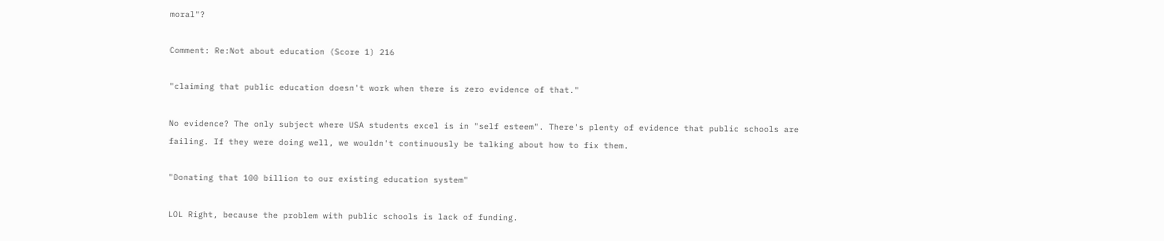moral"?

Comment: Re:Not about education (Score 1) 216

"claiming that public education doesn't work when there is zero evidence of that."

No evidence? The only subject where USA students excel is in "self esteem". There's plenty of evidence that public schools are failing. If they were doing well, we wouldn't continuously be talking about how to fix them.

"Donating that 100 billion to our existing education system"

LOL Right, because the problem with public schools is lack of funding.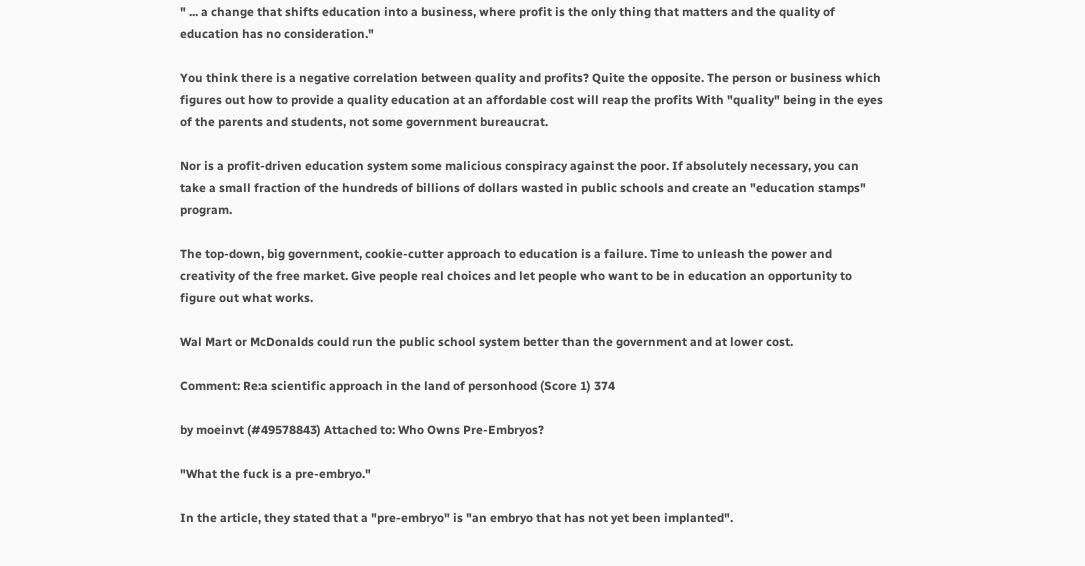" ... a change that shifts education into a business, where profit is the only thing that matters and the quality of education has no consideration."

You think there is a negative correlation between quality and profits? Quite the opposite. The person or business which figures out how to provide a quality education at an affordable cost will reap the profits With "quality" being in the eyes of the parents and students, not some government bureaucrat.

Nor is a profit-driven education system some malicious conspiracy against the poor. If absolutely necessary, you can take a small fraction of the hundreds of billions of dollars wasted in public schools and create an "education stamps" program.

The top-down, big government, cookie-cutter approach to education is a failure. Time to unleash the power and creativity of the free market. Give people real choices and let people who want to be in education an opportunity to figure out what works.

Wal Mart or McDonalds could run the public school system better than the government and at lower cost.

Comment: Re:a scientific approach in the land of personhood (Score 1) 374

by moeinvt (#49578843) Attached to: Who Owns Pre-Embryos?

"What the fuck is a pre-embryo."

In the article, they stated that a "pre-embryo" is "an embryo that has not yet been implanted".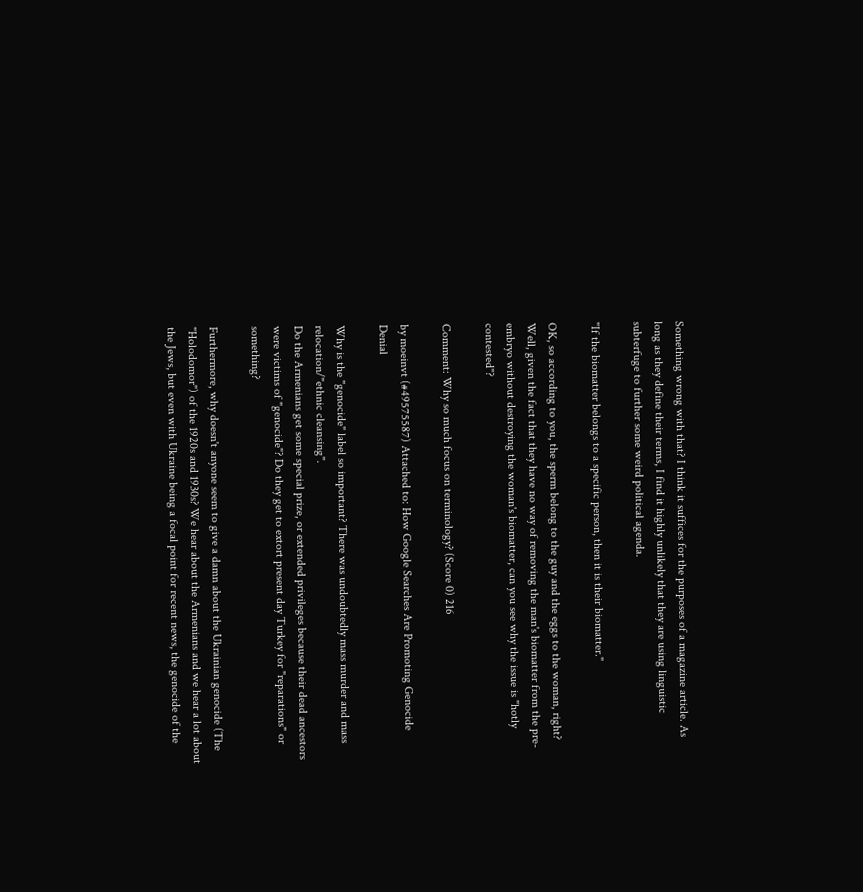Something wrong with that? I think it suffices for the purposes of a magazine article. As long as they define their terms, I find it highly unlikely that they are using linguistic subterfuge to further some weird political agenda.

"If the biomatter belongs to a specific person, then it is their biomatter."

OK, so according to you, the sperm belong to the guy and the eggs to the woman, right?
Well, given the fact that they have no way of removing the man's biomatter from the pre-embryo without destroying the woman's biomatter, can you see why the issue is "hotly contested"?

Comment: Why so much focus on terminology? (Score 0) 216

by moeinvt (#49575587) Attached to: How Google Searches Are Promoting Genocide Denial

Why is the "genocide" label so important? There was undoubtedly mass murder and mass relocation/"ethnic cleansing".
Do the Armenians get some special prize, or extended privileges because their dead ancestors were victims of "genocide"? Do they get to extort present day Turkey for "reparations" or something?

Furthermore, why doesn't anyone seem to give a damn about the Ukrainian genocide (The "Holodomor") of the 1920s and 1930s? We hear about the Armenians and we hear a lot about the Jews, but even with Ukraine being a focal point for recent news, the genocide of the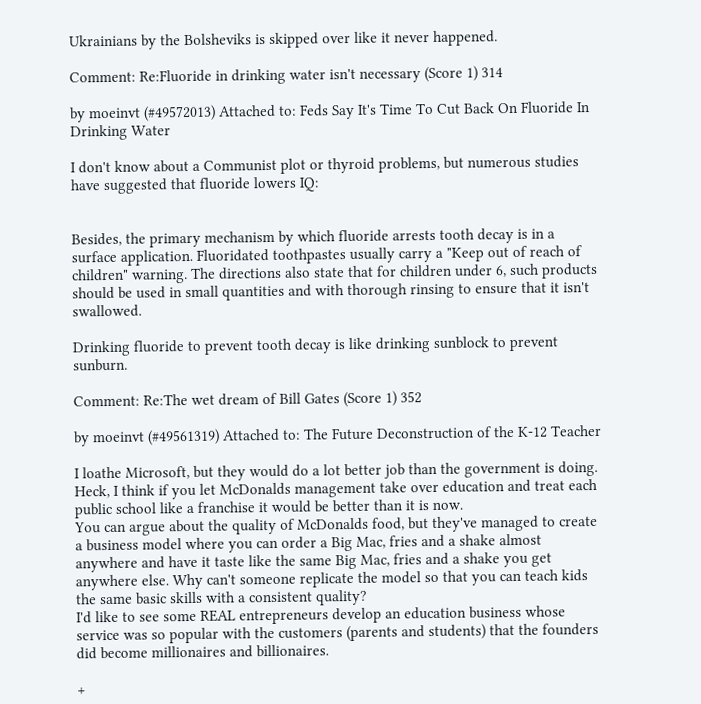Ukrainians by the Bolsheviks is skipped over like it never happened.

Comment: Re:Fluoride in drinking water isn't necessary (Score 1) 314

by moeinvt (#49572013) Attached to: Feds Say It's Time To Cut Back On Fluoride In Drinking Water

I don't know about a Communist plot or thyroid problems, but numerous studies have suggested that fluoride lowers IQ:


Besides, the primary mechanism by which fluoride arrests tooth decay is in a surface application. Fluoridated toothpastes usually carry a "Keep out of reach of children" warning. The directions also state that for children under 6, such products should be used in small quantities and with thorough rinsing to ensure that it isn't swallowed.

Drinking fluoride to prevent tooth decay is like drinking sunblock to prevent sunburn.

Comment: Re:The wet dream of Bill Gates (Score 1) 352

by moeinvt (#49561319) Attached to: The Future Deconstruction of the K-12 Teacher

I loathe Microsoft, but they would do a lot better job than the government is doing. Heck, I think if you let McDonalds management take over education and treat each public school like a franchise it would be better than it is now.
You can argue about the quality of McDonalds food, but they've managed to create a business model where you can order a Big Mac, fries and a shake almost anywhere and have it taste like the same Big Mac, fries and a shake you get anywhere else. Why can't someone replicate the model so that you can teach kids the same basic skills with a consistent quality?
I'd like to see some REAL entrepreneurs develop an education business whose service was so popular with the customers (parents and students) that the founders did become millionaires and billionaires.

+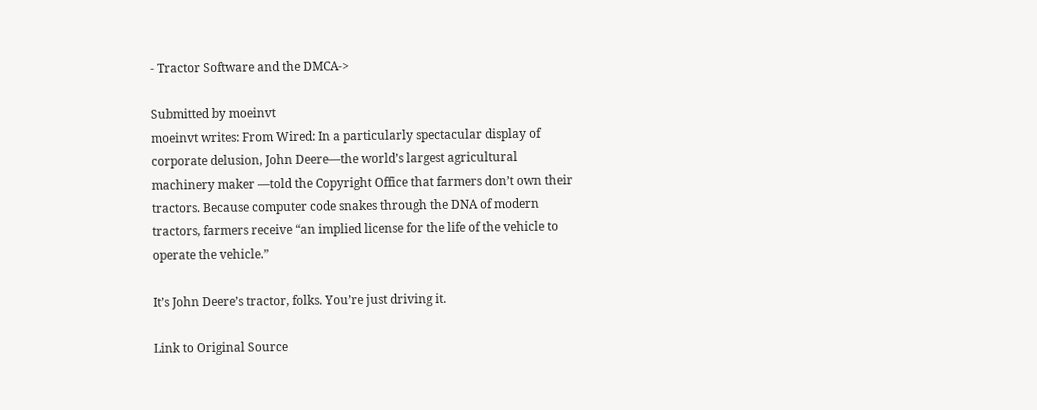- Tractor Software and the DMCA->

Submitted by moeinvt
moeinvt writes: From Wired: In a particularly spectacular display of corporate delusion, John Deere—the world’s largest agricultural machinery maker —told the Copyright Office that farmers don’t own their tractors. Because computer code snakes through the DNA of modern tractors, farmers receive “an implied license for the life of the vehicle to operate the vehicle.”

It’s John Deere’s tractor, folks. You’re just driving it.

Link to Original Source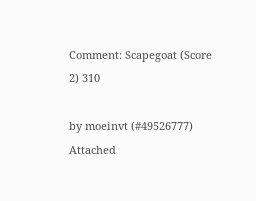Comment: Scapegoat (Score 2) 310

by moeinvt (#49526777) Attached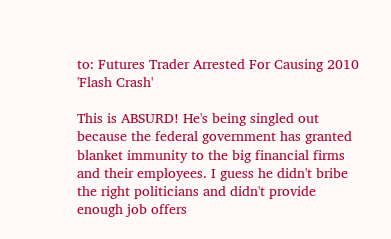to: Futures Trader Arrested For Causing 2010 'Flash Crash'

This is ABSURD! He's being singled out because the federal government has granted blanket immunity to the big financial firms and their employees. I guess he didn't bribe the right politicians and didn't provide enough job offers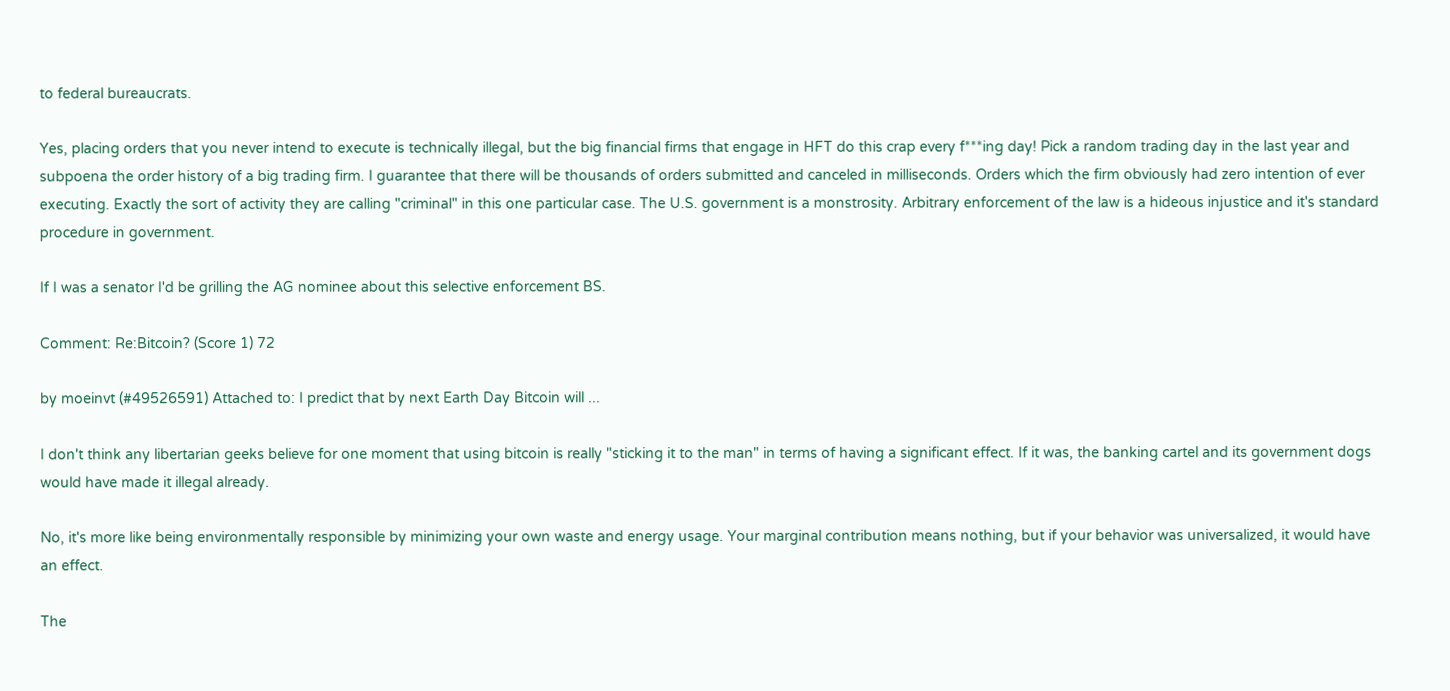to federal bureaucrats.

Yes, placing orders that you never intend to execute is technically illegal, but the big financial firms that engage in HFT do this crap every f***ing day! Pick a random trading day in the last year and subpoena the order history of a big trading firm. I guarantee that there will be thousands of orders submitted and canceled in milliseconds. Orders which the firm obviously had zero intention of ever executing. Exactly the sort of activity they are calling "criminal" in this one particular case. The U.S. government is a monstrosity. Arbitrary enforcement of the law is a hideous injustice and it's standard procedure in government.

If I was a senator I'd be grilling the AG nominee about this selective enforcement BS.

Comment: Re:Bitcoin? (Score 1) 72

by moeinvt (#49526591) Attached to: I predict that by next Earth Day Bitcoin will ...

I don't think any libertarian geeks believe for one moment that using bitcoin is really "sticking it to the man" in terms of having a significant effect. If it was, the banking cartel and its government dogs would have made it illegal already.

No, it's more like being environmentally responsible by minimizing your own waste and energy usage. Your marginal contribution means nothing, but if your behavior was universalized, it would have an effect.

The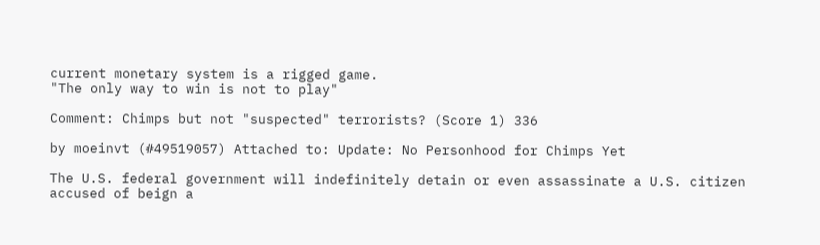current monetary system is a rigged game.
"The only way to win is not to play"

Comment: Chimps but not "suspected" terrorists? (Score 1) 336

by moeinvt (#49519057) Attached to: Update: No Personhood for Chimps Yet

The U.S. federal government will indefinitely detain or even assassinate a U.S. citizen accused of beign a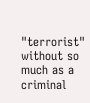"terrorist" without so much as a criminal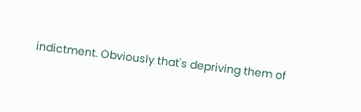indictment. Obviously that's depriving them of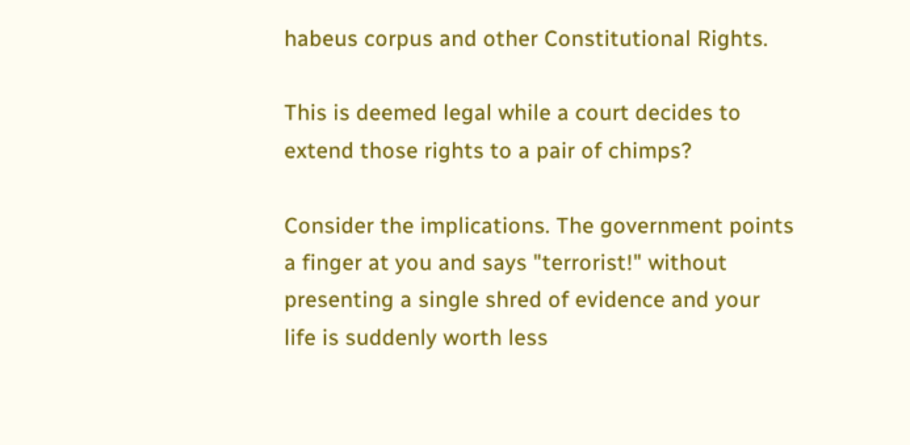habeus corpus and other Constitutional Rights.

This is deemed legal while a court decides to extend those rights to a pair of chimps?

Consider the implications. The government points a finger at you and says "terrorist!" without presenting a single shred of evidence and your life is suddenly worth less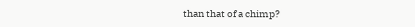than that of a chimp?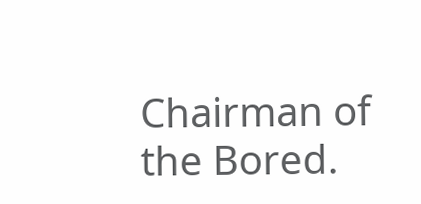Chairman of the Bored.